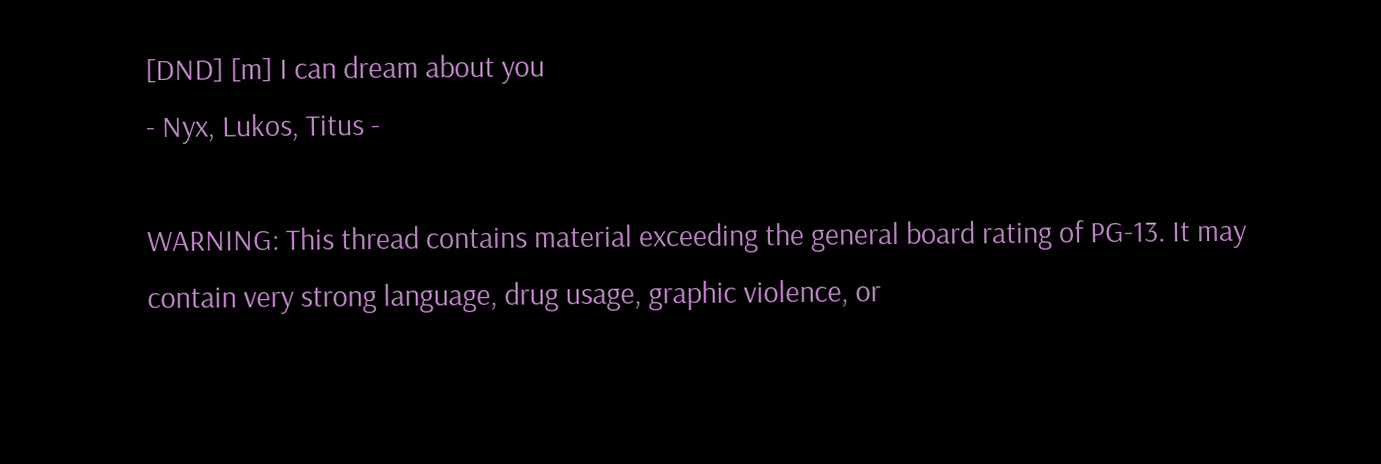[DND] [m] I can dream about you
- Nyx, Lukos, Titus -

WARNING: This thread contains material exceeding the general board rating of PG-13. It may contain very strong language, drug usage, graphic violence, or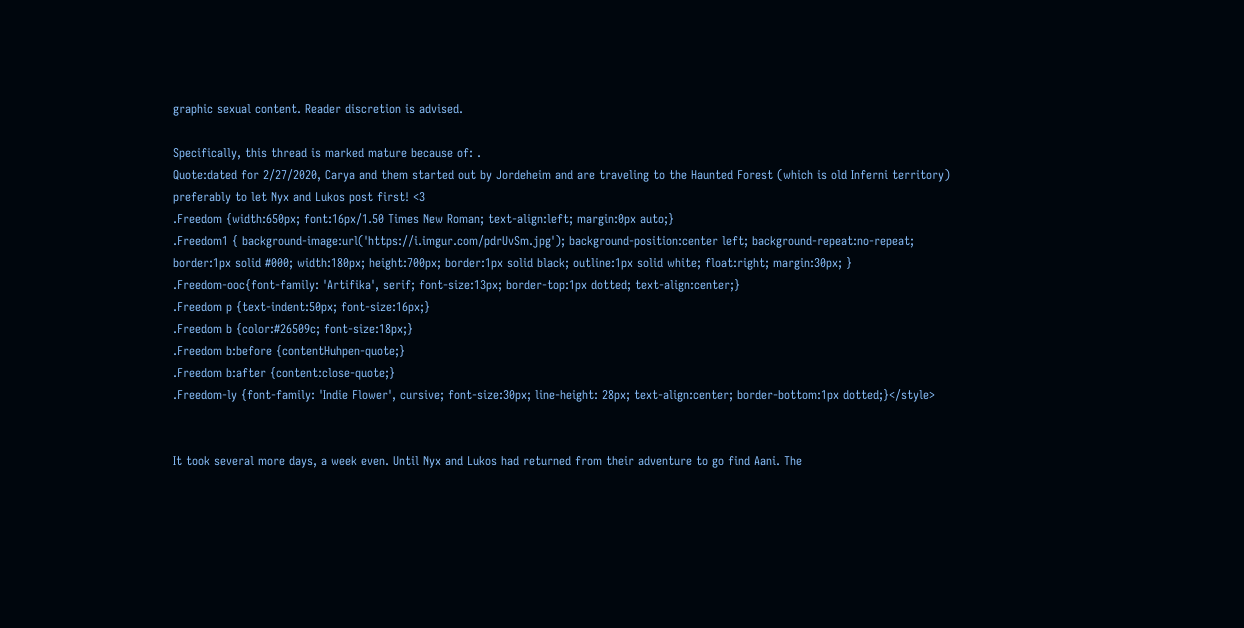graphic sexual content. Reader discretion is advised.

Specifically, this thread is marked mature because of: .
Quote:dated for 2/27/2020, Carya and them started out by Jordeheim and are traveling to the Haunted Forest (which is old Inferni territory) preferably to let Nyx and Lukos post first! <3
.Freedom {width:650px; font:16px/1.50 Times New Roman; text-align:left; margin:0px auto;}
.Freedom1 { background-image:url('https://i.imgur.com/pdrUvSm.jpg'); background-position:center left; background-repeat:no-repeat; border:1px solid #000; width:180px; height:700px; border:1px solid black; outline:1px solid white; float:right; margin:30px; }
.Freedom-ooc{font-family: 'Artifika', serif; font-size:13px; border-top:1px dotted; text-align:center;}
.Freedom p {text-indent:50px; font-size:16px;}
.Freedom b {color:#26509c; font-size:18px;}
.Freedom b:before {contentHuhpen-quote;}
.Freedom b:after {content:close-quote;}
.Freedom-ly {font-family: 'Indie Flower', cursive; font-size:30px; line-height: 28px; text-align:center; border-bottom:1px dotted;}</style>


It took several more days, a week even. Until Nyx and Lukos had returned from their adventure to go find Aani. The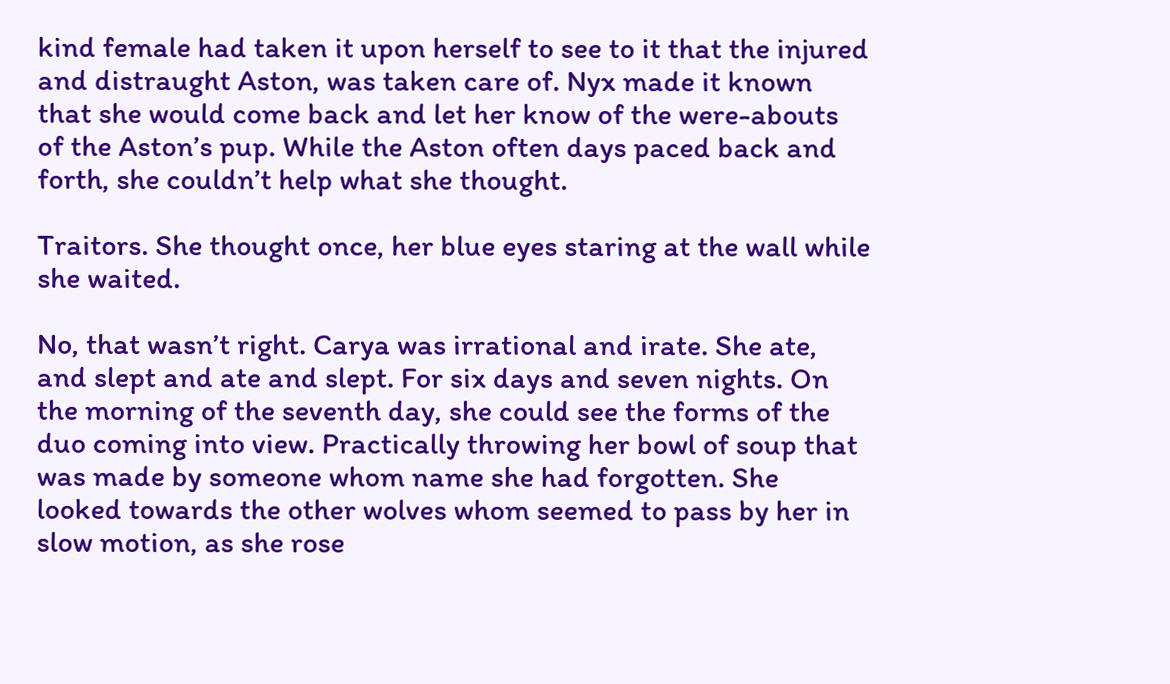kind female had taken it upon herself to see to it that the injured and distraught Aston, was taken care of. Nyx made it known that she would come back and let her know of the were-abouts of the Aston’s pup. While the Aston often days paced back and forth, she couldn’t help what she thought.

Traitors. She thought once, her blue eyes staring at the wall while she waited.

No, that wasn’t right. Carya was irrational and irate. She ate, and slept and ate and slept. For six days and seven nights. On the morning of the seventh day, she could see the forms of the duo coming into view. Practically throwing her bowl of soup that was made by someone whom name she had forgotten. She looked towards the other wolves whom seemed to pass by her in slow motion, as she rose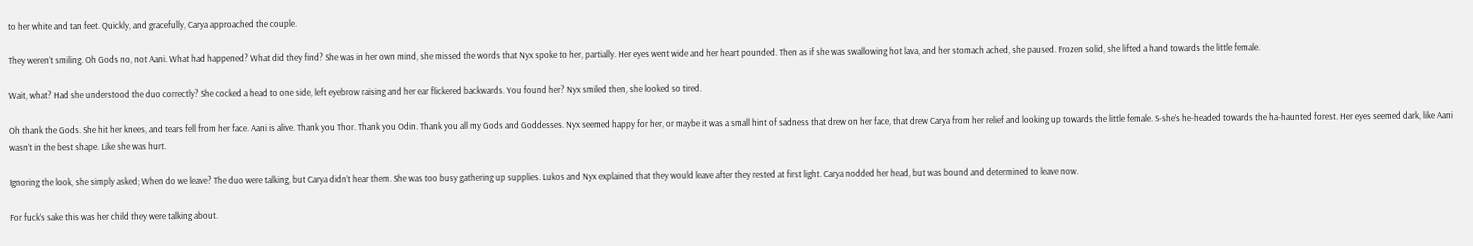to her white and tan feet. Quickly, and gracefully, Carya approached the couple.

They weren’t smiling. Oh Gods no, not Aani. What had happened? What did they find? She was in her own mind, she missed the words that Nyx spoke to her, partially. Her eyes went wide and her heart pounded. Then as if she was swallowing hot lava, and her stomach ached, she paused. Frozen solid, she lifted a hand towards the little female.

Wait, what? Had she understood the duo correctly? She cocked a head to one side, left eyebrow raising and her ear flickered backwards. You found her? Nyx smiled then, she looked so tired.

Oh thank the Gods. She hit her knees, and tears fell from her face. Aani is alive. Thank you Thor. Thank you Odin. Thank you all my Gods and Goddesses. Nyx seemed happy for her, or maybe it was a small hint of sadness that drew on her face, that drew Carya from her relief and looking up towards the little female. S-she’s he-headed towards the ha-haunted forest. Her eyes seemed dark, like Aani wasn’t in the best shape. Like she was hurt.

Ignoring the look, she simply asked; When do we leave? The duo were talking, but Carya didn’t hear them. She was too busy gathering up supplies. Lukos and Nyx explained that they would leave after they rested at first light. Carya nodded her head, but was bound and determined to leave now.

For fuck’s sake this was her child they were talking about.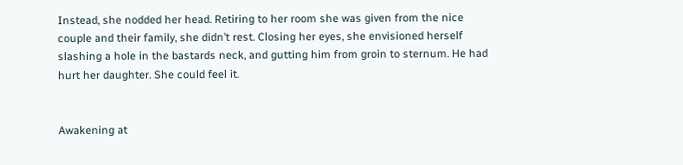Instead, she nodded her head. Retiring to her room she was given from the nice couple and their family, she didn’t rest. Closing her eyes, she envisioned herself slashing a hole in the bastards neck, and gutting him from groin to sternum. He had hurt her daughter. She could feel it.


Awakening at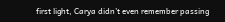first light, Carya didn’t even remember passing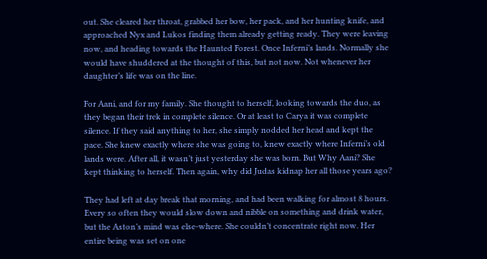out. She cleared her throat, grabbed her bow, her pack, and her hunting knife, and approached Nyx and Lukos finding them already getting ready. They were leaving now, and heading towards the Haunted Forest. Once Inferni’s lands. Normally she would have shuddered at the thought of this, but not now. Not whenever her daughter’s life was on the line.

For Aani, and for my family. She thought to herself, looking towards the duo, as they began their trek in complete silence. Or at least to Carya it was complete silence. If they said anything to her, she simply nodded her head and kept the pace. She knew exactly where she was going to, knew exactly where Inferni’s old lands were. After all, it wasn’t just yesterday she was born. But Why Aani? She kept thinking to herself. Then again, why did Judas kidnap her all those years ago?

They had left at day break that morning, and had been walking for almost 8 hours. Every so often they would slow down and nibble on something and drink water, but the Aston’s mind was else-where. She couldn’t concentrate right now. Her entire being was set on one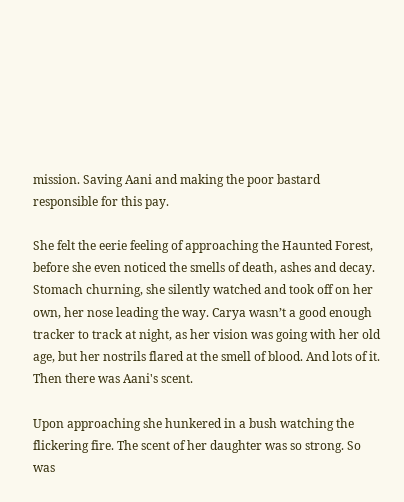mission. Saving Aani and making the poor bastard responsible for this pay.

She felt the eerie feeling of approaching the Haunted Forest, before she even noticed the smells of death, ashes and decay. Stomach churning, she silently watched and took off on her own, her nose leading the way. Carya wasn’t a good enough tracker to track at night, as her vision was going with her old age, but her nostrils flared at the smell of blood. And lots of it. Then there was Aani's scent.

Upon approaching she hunkered in a bush watching the flickering fire. The scent of her daughter was so strong. So was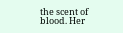the scent of blood. Her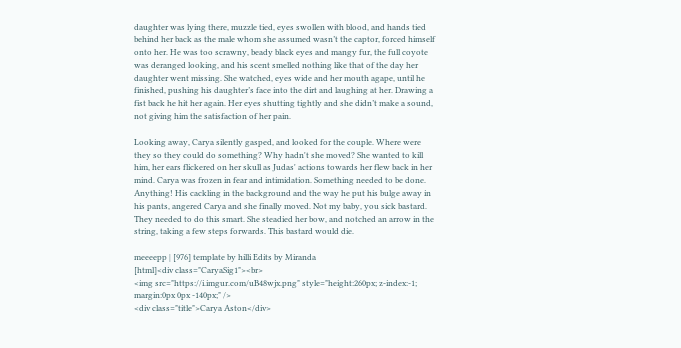daughter was lying there, muzzle tied, eyes swollen with blood, and hands tied behind her back as the male whom she assumed wasn’t the captor, forced himself onto her. He was too scrawny, beady black eyes and mangy fur, the full coyote was deranged looking, and his scent smelled nothing like that of the day her daughter went missing. She watched, eyes wide and her mouth agape, until he finished, pushing his daughter’s face into the dirt and laughing at her. Drawing a fist back he hit her again. Her eyes shutting tightly and she didn’t make a sound, not giving him the satisfaction of her pain.

Looking away, Carya silently gasped, and looked for the couple. Where were they so they could do something? Why hadn't she moved? She wanted to kill him, her ears flickered on her skull as Judas' actions towards her flew back in her mind. Carya was frozen in fear and intimidation. Something needed to be done. Anything! His cackling in the background and the way he put his bulge away in his pants, angered Carya and she finally moved. Not my baby, you sick bastard. They needed to do this smart. She steadied her bow, and notched an arrow in the string, taking a few steps forwards. This bastard would die.

meeeepp | [976] template by hilli Edits by Miranda
[html]<div class="CaryaSig1"><br>
<img src="https://i.imgur.com/uB48wjx.png" style="height:260px; z-index:-1; margin:0px 0px -140px;" />
<div class="title">Carya Aston</div>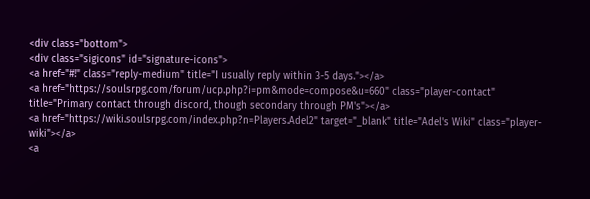<div class="bottom">
<div class="sigicons" id="signature-icons">
<a href="#!" class="reply-medium" title="I usually reply within 3-5 days."></a>
<a href="https://soulsrpg.com/forum/ucp.php?i=pm&mode=compose&u=660" class="player-contact" title="Primary contact through discord, though secondary through PM's"></a>
<a href="https://wiki.soulsrpg.com/index.php?n=Players.Adel2" target="_blank" title="Adel's Wiki" class="player-wiki"></a>
<a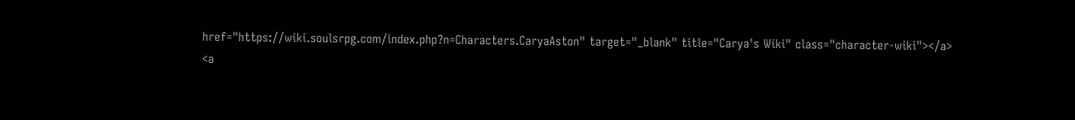href="https://wiki.soulsrpg.com/index.php?n=Characters.CaryaAston" target="_blank" title="Carya's Wiki" class="character-wiki"></a>
<a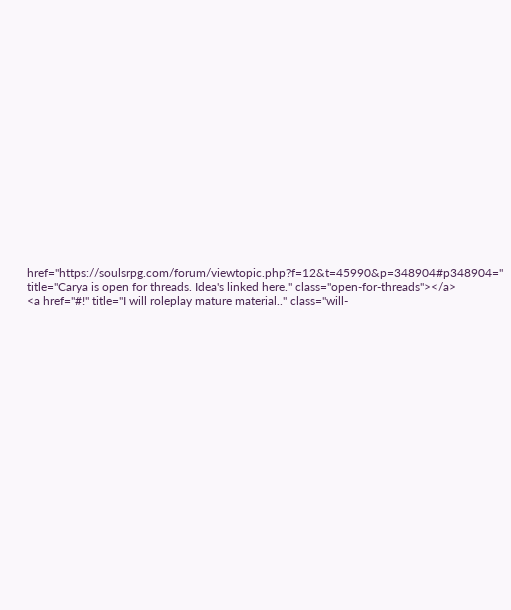href="https://soulsrpg.com/forum/viewtopic.php?f=12&t=45990&p=348904#p348904=" title="Carya is open for threads. Idea's linked here." class="open-for-threads"></a>
<a href="#!" title="I will roleplay mature material.." class="will-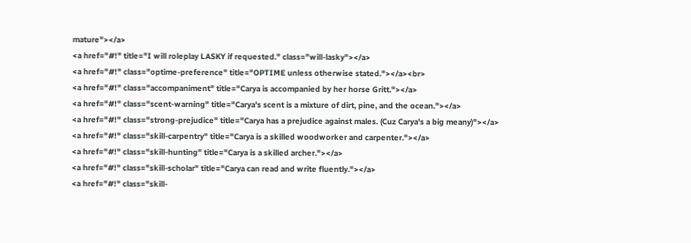mature"></a>
<a href="#!" title="I will roleplay LASKY if requested." class="will-lasky"></a>
<a href="#!" class="optime-preference" title="OPTIME unless otherwise stated."></a><br>
<a href="#!" class="accompaniment" title="Carya is accompanied by her horse Gritt."></a>
<a href="#!" class="scent-warning" title="Carya's scent is a mixture of dirt, pine, and the ocean."></a>
<a href="#!" class="strong-prejudice" title="Carya has a prejudice against males. (Cuz Carya's a big meany)"></a>
<a href="#!" class="skill-carpentry" title="Carya is a skilled woodworker and carpenter."></a>
<a href="#!" class="skill-hunting" title="Carya is a skilled archer."></a>
<a href="#!" class="skill-scholar" title="Carya can read and write fluently."></a>
<a href="#!" class="skill-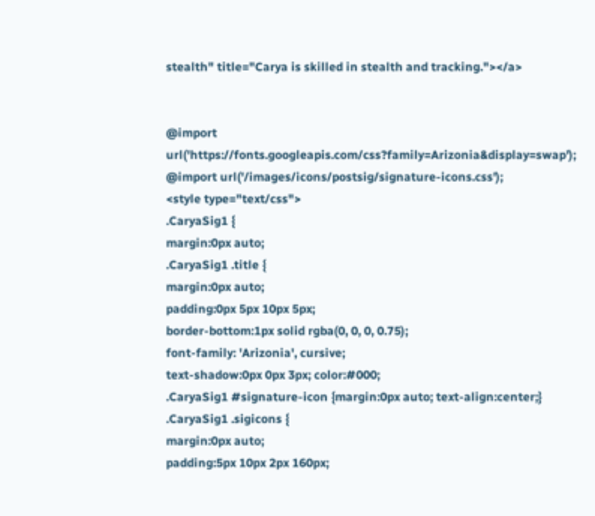stealth" title="Carya is skilled in stealth and tracking."></a>


@import url('https://fonts.googleapis.com/css?family=Arizonia&display=swap');
@import url('/images/icons/postsig/signature-icons.css');
<style type="text/css">
.CaryaSig1 {
margin:0px auto;
.CaryaSig1 .title {
margin:0px auto;
padding:0px 5px 10px 5px;
border-bottom:1px solid rgba(0, 0, 0, 0.75);
font-family: 'Arizonia', cursive;
text-shadow:0px 0px 3px; color:#000;
.CaryaSig1 #signature-icon {margin:0px auto; text-align:center;}
.CaryaSig1 .sigicons {
margin:0px auto;
padding:5px 10px 2px 160px;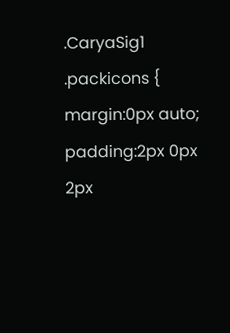.CaryaSig1 .packicons {
margin:0px auto;
padding:2px 0px 2px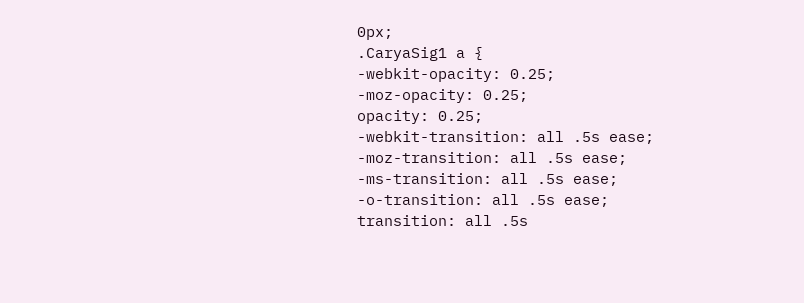0px;
.CaryaSig1 a {
-webkit-opacity: 0.25;
-moz-opacity: 0.25;
opacity: 0.25;
-webkit-transition: all .5s ease;
-moz-transition: all .5s ease;
-ms-transition: all .5s ease;
-o-transition: all .5s ease;
transition: all .5s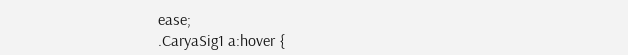ease;
.CaryaSig1 a:hover {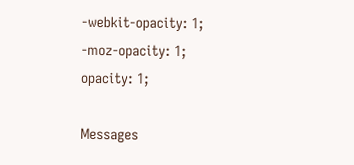-webkit-opacity: 1;
-moz-opacity: 1;
opacity: 1;

Messages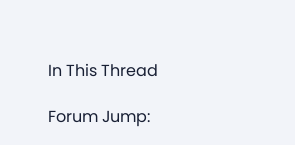In This Thread

Forum Jump: